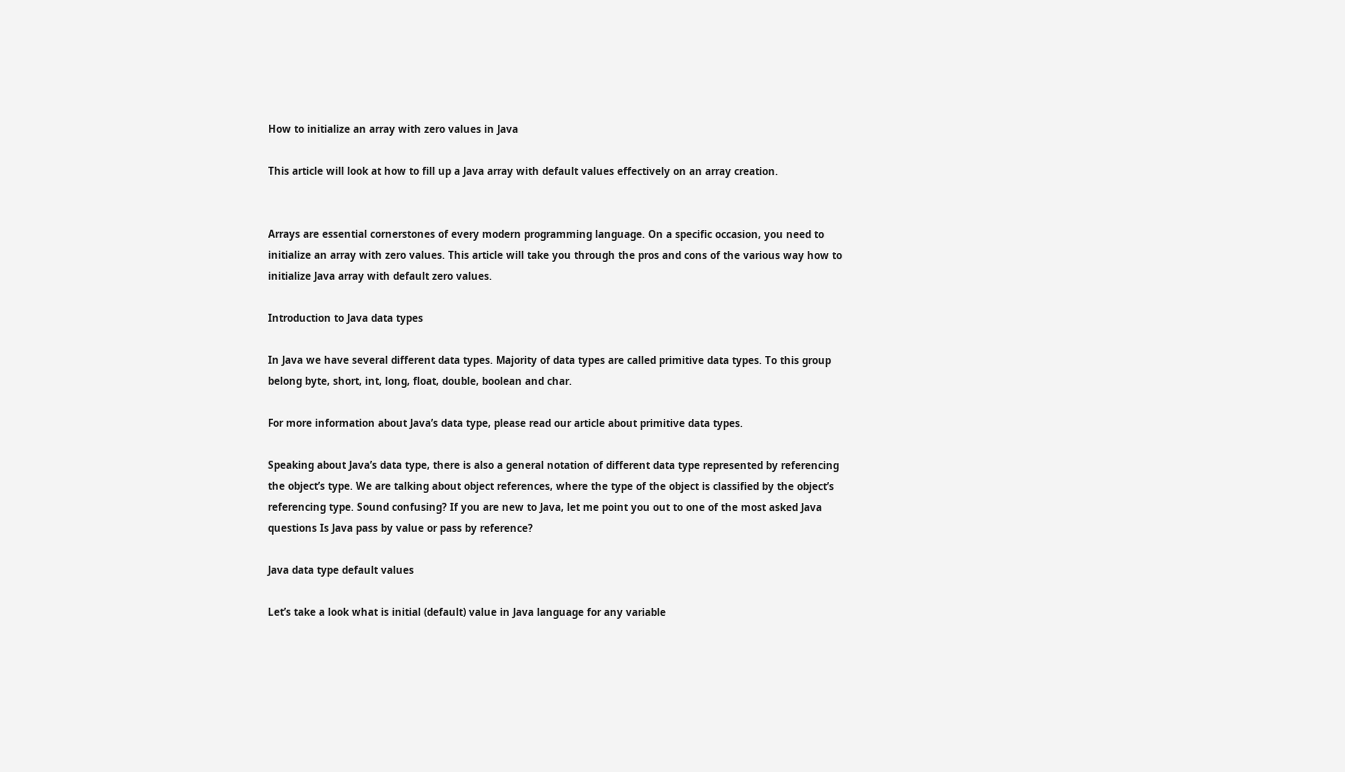How to initialize an array with zero values in Java

This article will look at how to fill up a Java array with default values effectively on an array creation.


Arrays are essential cornerstones of every modern programming language. On a specific occasion, you need to initialize an array with zero values. This article will take you through the pros and cons of the various way how to initialize Java array with default zero values.

Introduction to Java data types

In Java we have several different data types. Majority of data types are called primitive data types. To this group belong byte, short, int, long, float, double, boolean and char.

For more information about Java’s data type, please read our article about primitive data types.

Speaking about Java’s data type, there is also a general notation of different data type represented by referencing the object’s type. We are talking about object references, where the type of the object is classified by the object’s referencing type. Sound confusing? If you are new to Java, let me point you out to one of the most asked Java questions Is Java pass by value or pass by reference?

Java data type default values

Let’s take a look what is initial (default) value in Java language for any variable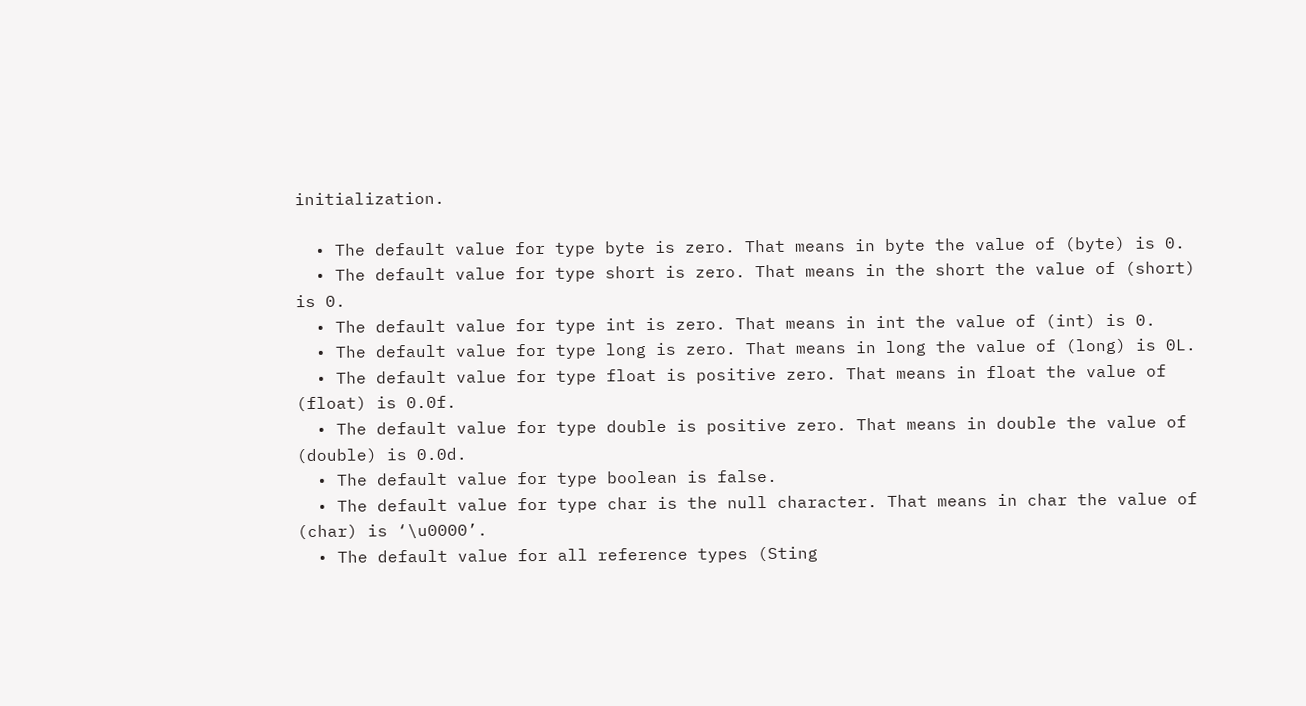initialization.

  • The default value for type byte is zero. That means in byte the value of (byte) is 0.
  • The default value for type short is zero. That means in the short the value of (short) is 0.
  • The default value for type int is zero. That means in int the value of (int) is 0.
  • The default value for type long is zero. That means in long the value of (long) is 0L.
  • The default value for type float is positive zero. That means in float the value of (float) is 0.0f.
  • The default value for type double is positive zero. That means in double the value of (double) is 0.0d.
  • The default value for type boolean is false.
  • The default value for type char is the null character. That means in char the value of (char) is ‘\u0000’.
  • The default value for all reference types (Sting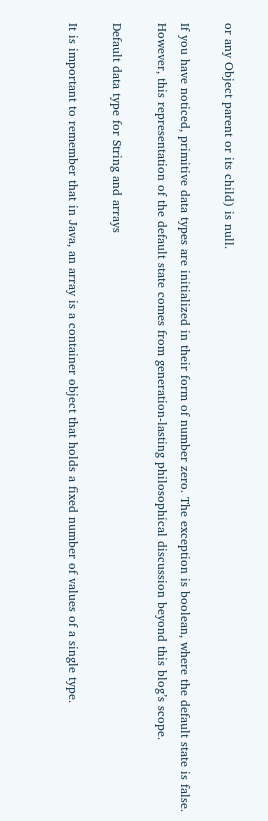or any Object parent or its child) is null.

If you have noticed, primitive data types are initialized in their form of number zero. The exception is boolean, where the default state is false. However, this representation of the default state comes from generation-lasting philosophical discussion beyond this blog’s scope.

Default data type for String and arrays

It is important to remember that in Java, an array is a container object that holds a fixed number of values of a single type.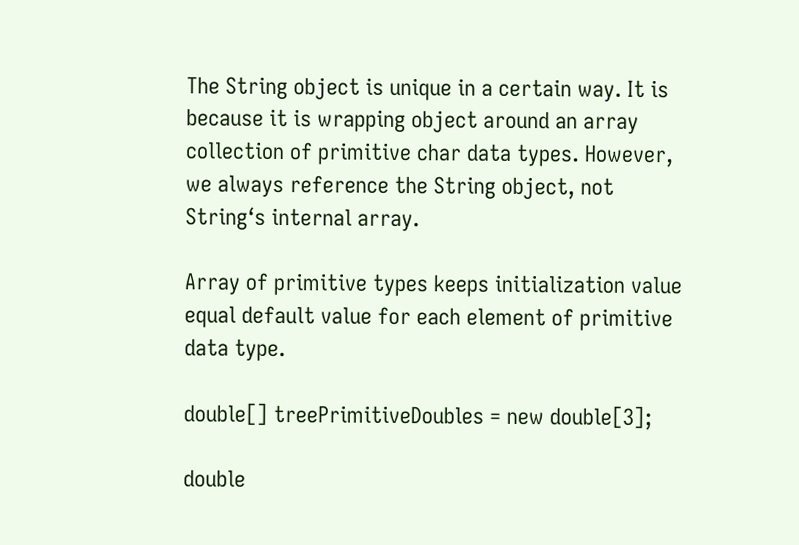The String object is unique in a certain way. It is because it is wrapping object around an array collection of primitive char data types. However, we always reference the String object, not String‘s internal array.

Array of primitive types keeps initialization value equal default value for each element of primitive data type.

double[] treePrimitiveDoubles = new double[3];

double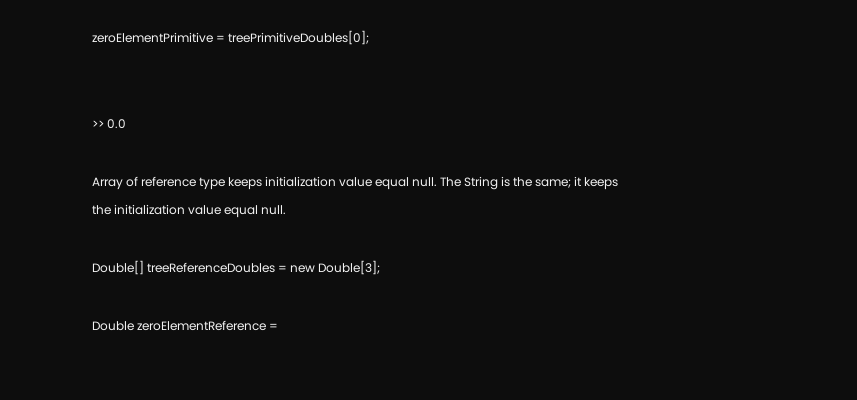zeroElementPrimitive = treePrimitiveDoubles[0];


>> 0.0

Array of reference type keeps initialization value equal null. The String is the same; it keeps the initialization value equal null.

Double[] treeReferenceDoubles = new Double[3];

Double zeroElementReference =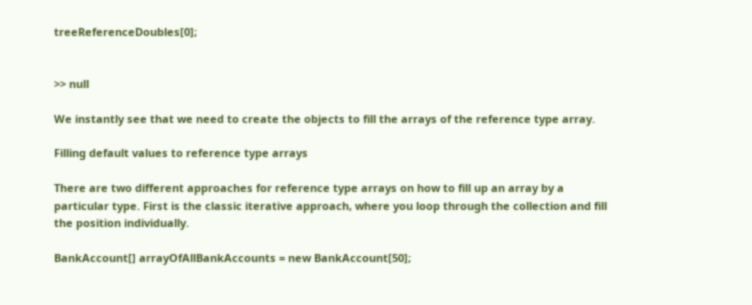treeReferenceDoubles[0];


>> null

We instantly see that we need to create the objects to fill the arrays of the reference type array.

Filling default values to reference type arrays

There are two different approaches for reference type arrays on how to fill up an array by a particular type. First is the classic iterative approach, where you loop through the collection and fill the position individually.

BankAccount[] arrayOfAllBankAccounts = new BankAccount[50];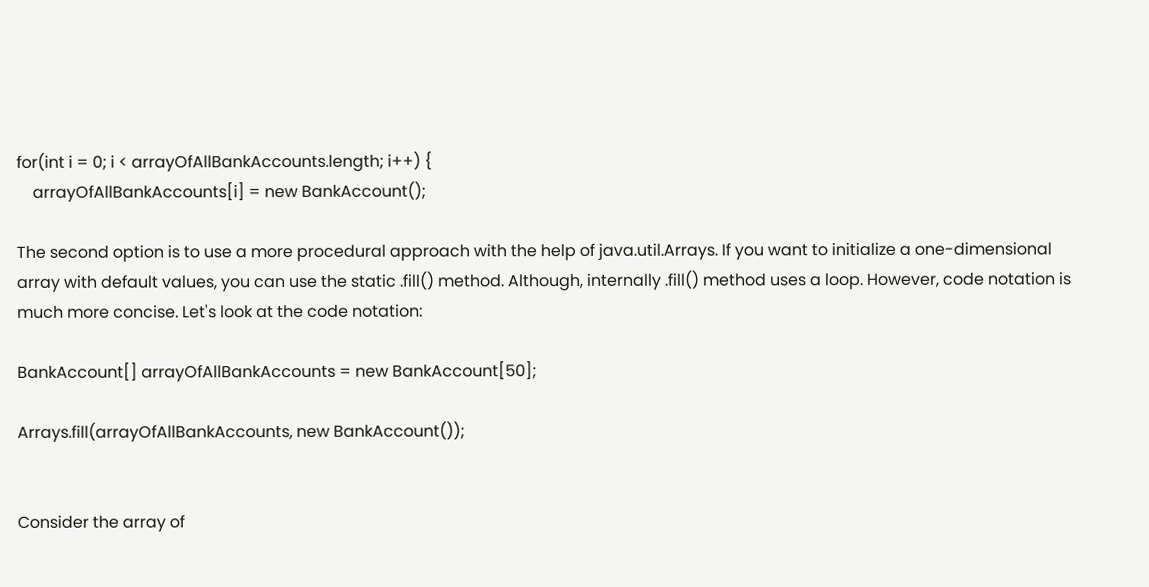for(int i = 0; i < arrayOfAllBankAccounts.length; i++) {
    arrayOfAllBankAccounts[i] = new BankAccount();

The second option is to use a more procedural approach with the help of java.util.Arrays. If you want to initialize a one-dimensional array with default values, you can use the static .fill() method. Although, internally .fill() method uses a loop. However, code notation is much more concise. Let's look at the code notation:

BankAccount[] arrayOfAllBankAccounts = new BankAccount[50];

Arrays.fill(arrayOfAllBankAccounts, new BankAccount());


Consider the array of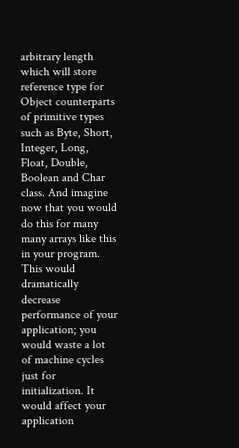arbitrary length which will store reference type for Object counterparts of primitive types such as Byte, Short, Integer, Long, Float, Double, Boolean and Char class. And imagine now that you would do this for many many arrays like this in your program. This would dramatically decrease performance of your application; you would waste a lot of machine cycles just for initialization. It would affect your application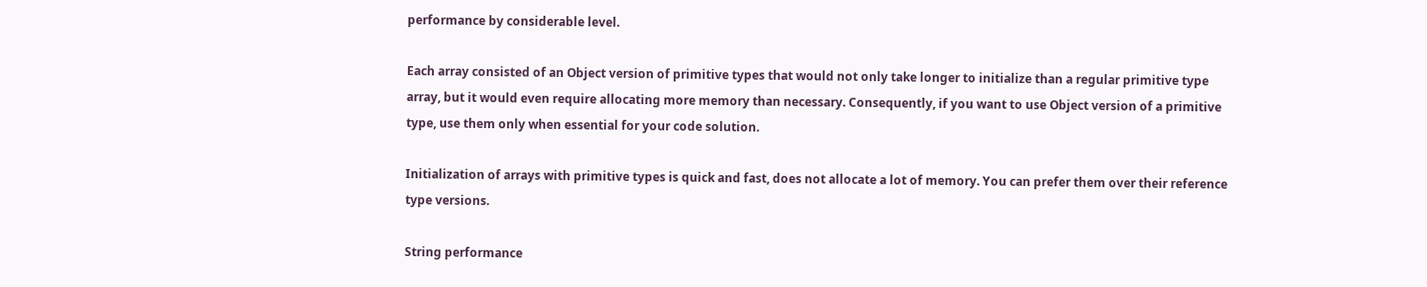performance by considerable level.

Each array consisted of an Object version of primitive types that would not only take longer to initialize than a regular primitive type array, but it would even require allocating more memory than necessary. Consequently, if you want to use Object version of a primitive type, use them only when essential for your code solution.

Initialization of arrays with primitive types is quick and fast, does not allocate a lot of memory. You can prefer them over their reference type versions.

String performance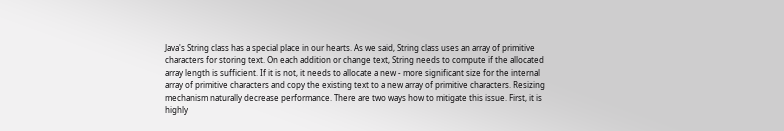Java's String class has a special place in our hearts. As we said, String class uses an array of primitive characters for storing text. On each addition or change text, String needs to compute if the allocated array length is sufficient. If it is not, it needs to allocate a new - more significant size for the internal array of primitive characters and copy the existing text to a new array of primitive characters. Resizing mechanism naturally decrease performance. There are two ways how to mitigate this issue. First, it is highly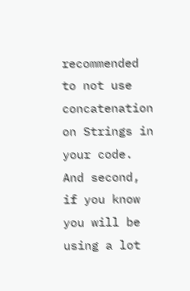recommended to not use concatenation on Strings in your code. And second, if you know you will be using a lot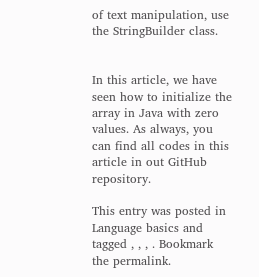of text manipulation, use the StringBuilder class.


In this article, we have seen how to initialize the array in Java with zero values. As always, you can find all codes in this article in out GitHub repository.

This entry was posted in Language basics and tagged , , , . Bookmark the permalink.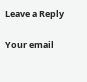Leave a Reply

Your email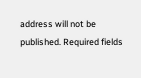address will not be published. Required fields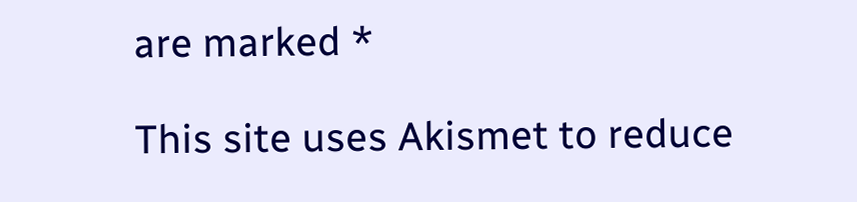are marked *

This site uses Akismet to reduce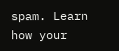spam. Learn how your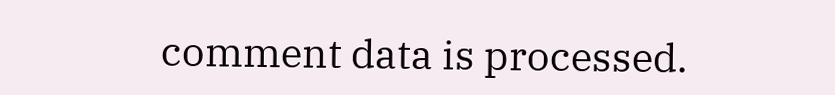comment data is processed.